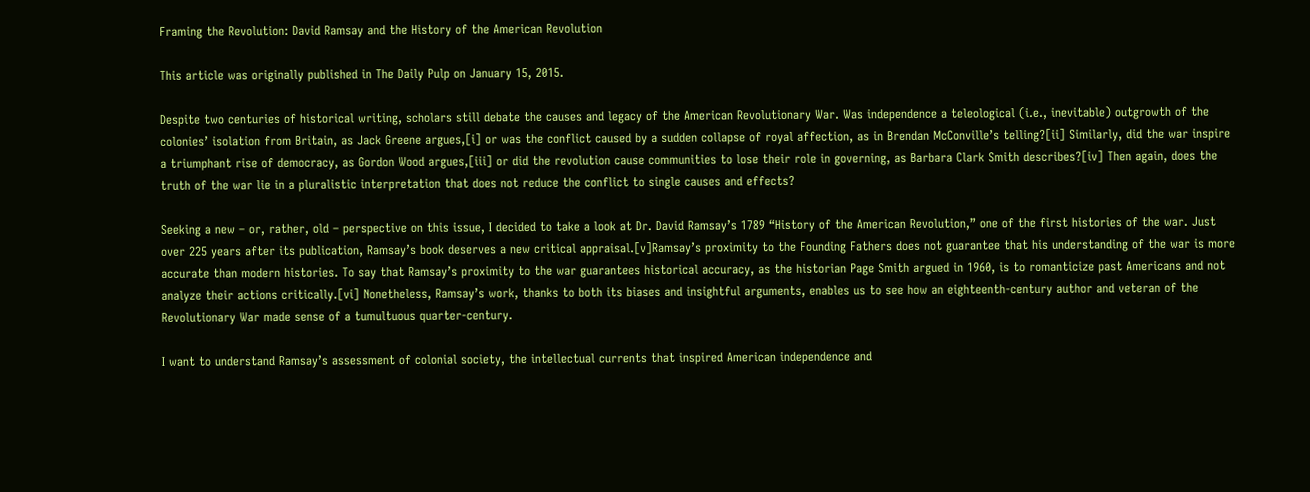Framing the Revolution: David Ramsay and the History of the American Revolution

This article was originally published in The Daily Pulp on January 15, 2015.

Despite two centuries of historical writing, scholars still debate the causes and legacy of the American Revolutionary War. Was independence a teleological (i.e., inevitable) outgrowth of the colonies’ isolation from Britain, as Jack Greene argues,[i] or was the conflict caused by a sudden collapse of royal affection, as in Brendan McConville’s telling?[ii] Similarly, did the war inspire a triumphant rise of democracy, as Gordon Wood argues,[iii] or did the revolution cause communities to lose their role in governing, as Barbara Clark Smith describes?[iv] Then again, does the truth of the war lie in a pluralistic interpretation that does not reduce the conflict to single causes and effects?

Seeking a new – or, rather, old – perspective on this issue, I decided to take a look at Dr. David Ramsay’s 1789 “History of the American Revolution,” one of the first histories of the war. Just over 225 years after its publication, Ramsay’s book deserves a new critical appraisal.[v]Ramsay’s proximity to the Founding Fathers does not guarantee that his understanding of the war is more accurate than modern histories. To say that Ramsay’s proximity to the war guarantees historical accuracy, as the historian Page Smith argued in 1960, is to romanticize past Americans and not analyze their actions critically.[vi] Nonetheless, Ramsay’s work, thanks to both its biases and insightful arguments, enables us to see how an eighteenth-century author and veteran of the Revolutionary War made sense of a tumultuous quarter-century.

I want to understand Ramsay’s assessment of colonial society, the intellectual currents that inspired American independence and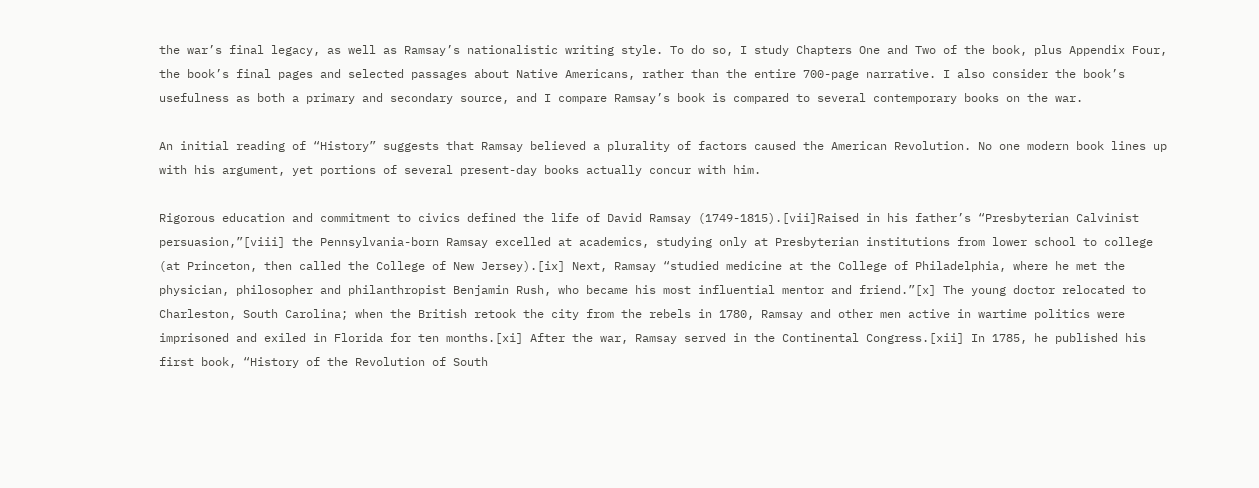the war’s final legacy, as well as Ramsay’s nationalistic writing style. To do so, I study Chapters One and Two of the book, plus Appendix Four, the book’s final pages and selected passages about Native Americans, rather than the entire 700-page narrative. I also consider the book’s usefulness as both a primary and secondary source, and I compare Ramsay’s book is compared to several contemporary books on the war.

An initial reading of “History” suggests that Ramsay believed a plurality of factors caused the American Revolution. No one modern book lines up with his argument, yet portions of several present-day books actually concur with him.

Rigorous education and commitment to civics defined the life of David Ramsay (1749-1815).[vii]Raised in his father’s “Presbyterian Calvinist persuasion,”[viii] the Pennsylvania-born Ramsay excelled at academics, studying only at Presbyterian institutions from lower school to college (at Princeton, then called the College of New Jersey).[ix] Next, Ramsay “studied medicine at the College of Philadelphia, where he met the physician, philosopher and philanthropist Benjamin Rush, who became his most influential mentor and friend.”[x] The young doctor relocated to Charleston, South Carolina; when the British retook the city from the rebels in 1780, Ramsay and other men active in wartime politics were imprisoned and exiled in Florida for ten months.[xi] After the war, Ramsay served in the Continental Congress.[xii] In 1785, he published his first book, “History of the Revolution of South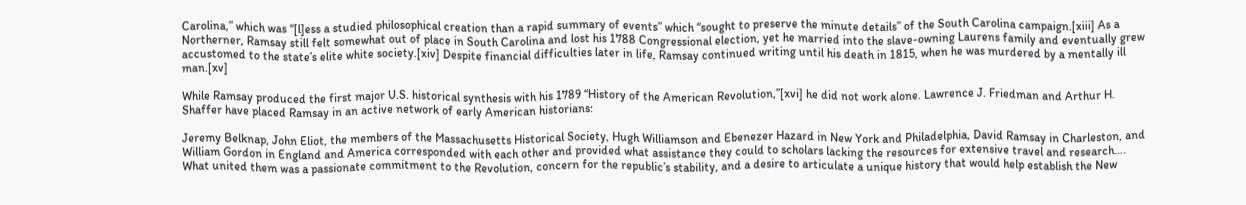Carolina,” which was “[l]ess a studied philosophical creation than a rapid summary of events” which “sought to preserve the minute details” of the South Carolina campaign.[xiii] As a Northerner, Ramsay still felt somewhat out of place in South Carolina and lost his 1788 Congressional election, yet he married into the slave-owning Laurens family and eventually grew accustomed to the state’s elite white society.[xiv] Despite financial difficulties later in life, Ramsay continued writing until his death in 1815, when he was murdered by a mentally ill man.[xv]

While Ramsay produced the first major U.S. historical synthesis with his 1789 “History of the American Revolution,”[xvi] he did not work alone. Lawrence J. Friedman and Arthur H. Shaffer have placed Ramsay in an active network of early American historians:

Jeremy Belknap, John Eliot, the members of the Massachusetts Historical Society, Hugh Williamson and Ebenezer Hazard in New York and Philadelphia, David Ramsay in Charleston, and William Gordon in England and America corresponded with each other and provided what assistance they could to scholars lacking the resources for extensive travel and research…. What united them was a passionate commitment to the Revolution, concern for the republic’s stability, and a desire to articulate a unique history that would help establish the New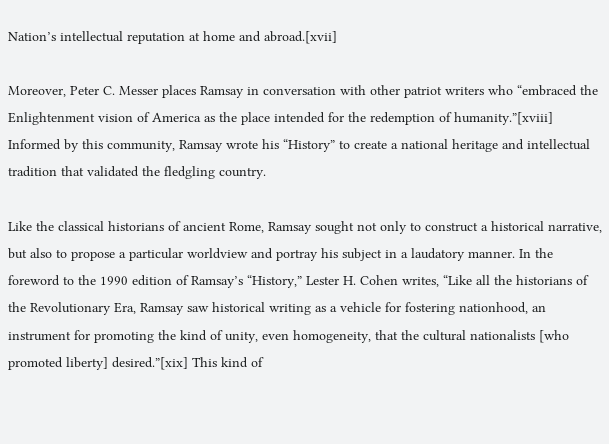Nation’s intellectual reputation at home and abroad.[xvii]

Moreover, Peter C. Messer places Ramsay in conversation with other patriot writers who “embraced the Enlightenment vision of America as the place intended for the redemption of humanity.”[xviii] Informed by this community, Ramsay wrote his “History” to create a national heritage and intellectual tradition that validated the fledgling country.

Like the classical historians of ancient Rome, Ramsay sought not only to construct a historical narrative, but also to propose a particular worldview and portray his subject in a laudatory manner. In the foreword to the 1990 edition of Ramsay’s “History,” Lester H. Cohen writes, “Like all the historians of the Revolutionary Era, Ramsay saw historical writing as a vehicle for fostering nationhood, an instrument for promoting the kind of unity, even homogeneity, that the cultural nationalists [who promoted liberty] desired.”[xix] This kind of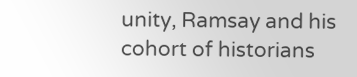unity, Ramsay and his cohort of historians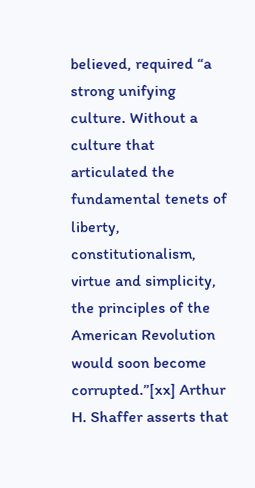believed, required “a strong unifying culture. Without a culture that articulated the fundamental tenets of liberty, constitutionalism, virtue and simplicity, the principles of the American Revolution would soon become corrupted.”[xx] Arthur H. Shaffer asserts that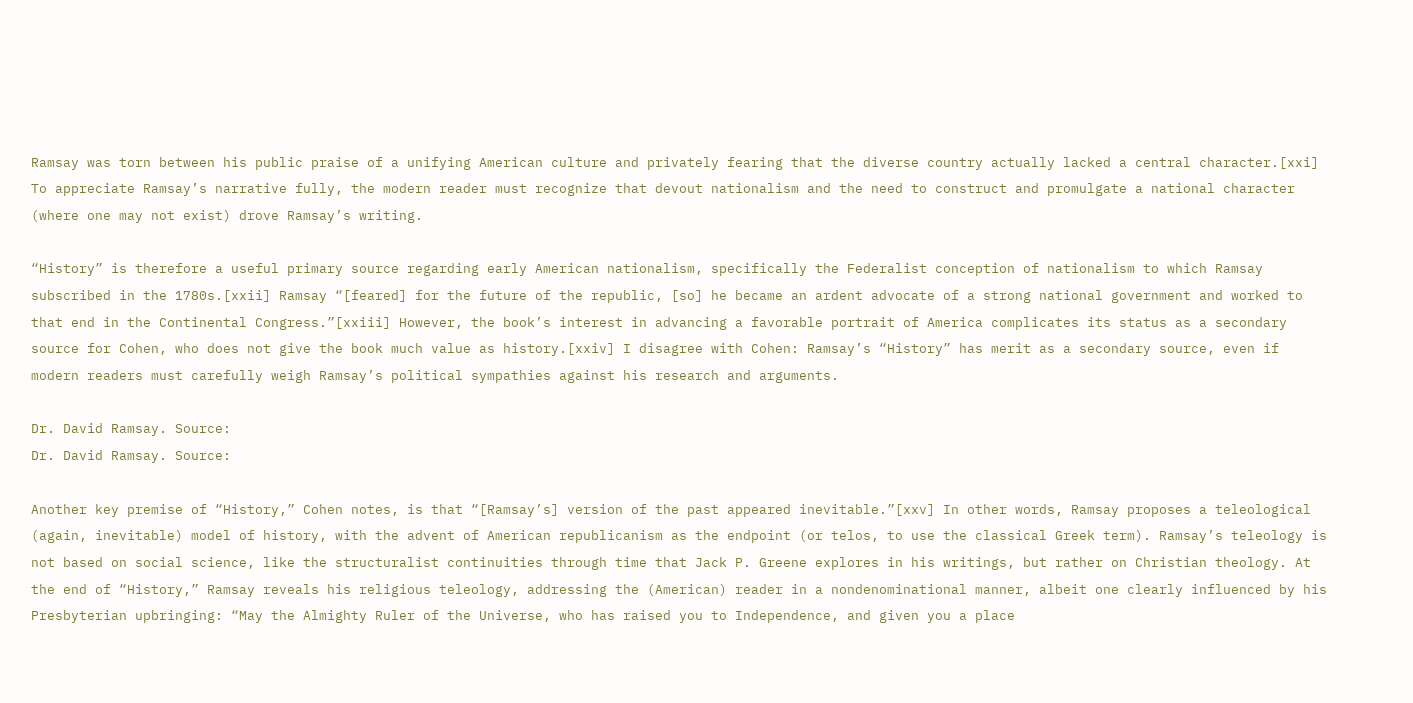Ramsay was torn between his public praise of a unifying American culture and privately fearing that the diverse country actually lacked a central character.[xxi] To appreciate Ramsay’s narrative fully, the modern reader must recognize that devout nationalism and the need to construct and promulgate a national character (where one may not exist) drove Ramsay’s writing.

“History” is therefore a useful primary source regarding early American nationalism, specifically the Federalist conception of nationalism to which Ramsay subscribed in the 1780s.[xxii] Ramsay “[feared] for the future of the republic, [so] he became an ardent advocate of a strong national government and worked to that end in the Continental Congress.”[xxiii] However, the book’s interest in advancing a favorable portrait of America complicates its status as a secondary source for Cohen, who does not give the book much value as history.[xxiv] I disagree with Cohen: Ramsay’s “History” has merit as a secondary source, even if modern readers must carefully weigh Ramsay’s political sympathies against his research and arguments.

Dr. David Ramsay. Source:
Dr. David Ramsay. Source:

Another key premise of “History,” Cohen notes, is that “[Ramsay’s] version of the past appeared inevitable.”[xxv] In other words, Ramsay proposes a teleological (again, inevitable) model of history, with the advent of American republicanism as the endpoint (or telos, to use the classical Greek term). Ramsay’s teleology is not based on social science, like the structuralist continuities through time that Jack P. Greene explores in his writings, but rather on Christian theology. At the end of “History,” Ramsay reveals his religious teleology, addressing the (American) reader in a nondenominational manner, albeit one clearly influenced by his Presbyterian upbringing: “May the Almighty Ruler of the Universe, who has raised you to Independence, and given you a place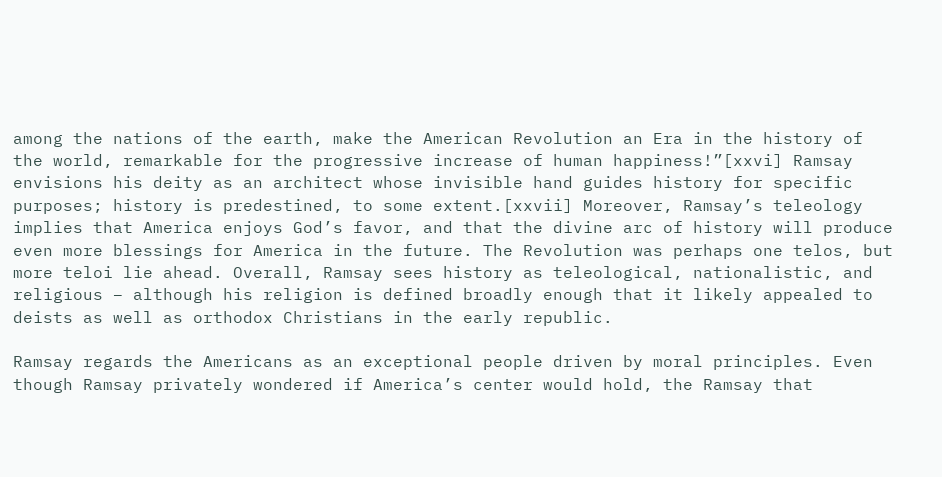among the nations of the earth, make the American Revolution an Era in the history of the world, remarkable for the progressive increase of human happiness!”[xxvi] Ramsay envisions his deity as an architect whose invisible hand guides history for specific purposes; history is predestined, to some extent.[xxvii] Moreover, Ramsay’s teleology implies that America enjoys God’s favor, and that the divine arc of history will produce even more blessings for America in the future. The Revolution was perhaps one telos, but more teloi lie ahead. Overall, Ramsay sees history as teleological, nationalistic, and religious – although his religion is defined broadly enough that it likely appealed to deists as well as orthodox Christians in the early republic.

Ramsay regards the Americans as an exceptional people driven by moral principles. Even though Ramsay privately wondered if America’s center would hold, the Ramsay that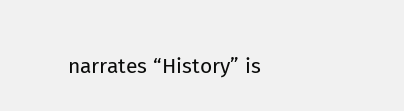narrates “History” is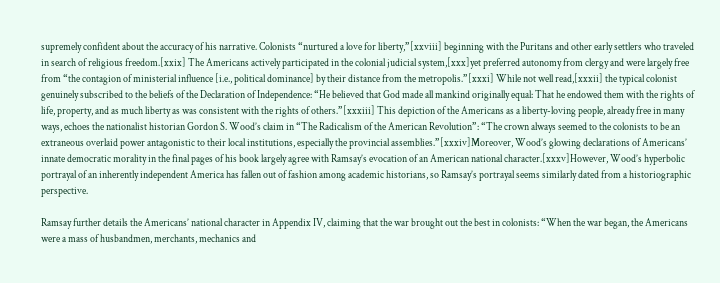supremely confident about the accuracy of his narrative. Colonists “nurtured a love for liberty,”[xxviii] beginning with the Puritans and other early settlers who traveled in search of religious freedom.[xxix] The Americans actively participated in the colonial judicial system,[xxx]yet preferred autonomy from clergy and were largely free from “the contagion of ministerial influence [i.e., political dominance] by their distance from the metropolis.”[xxxi] While not well read,[xxxii] the typical colonist genuinely subscribed to the beliefs of the Declaration of Independence: “He believed that God made all mankind originally equal: That he endowed them with the rights of life, property, and as much liberty as was consistent with the rights of others.”[xxxiii] This depiction of the Americans as a liberty-loving people, already free in many ways, echoes the nationalist historian Gordon S. Wood’s claim in “The Radicalism of the American Revolution”: “The crown always seemed to the colonists to be an extraneous overlaid power antagonistic to their local institutions, especially the provincial assemblies.”[xxxiv]Moreover, Wood’s glowing declarations of Americans’ innate democratic morality in the final pages of his book largely agree with Ramsay’s evocation of an American national character.[xxxv]However, Wood’s hyperbolic portrayal of an inherently independent America has fallen out of fashion among academic historians, so Ramsay’s portrayal seems similarly dated from a historiographic perspective.

Ramsay further details the Americans’ national character in Appendix IV, claiming that the war brought out the best in colonists: “When the war began, the Americans were a mass of husbandmen, merchants, mechanics and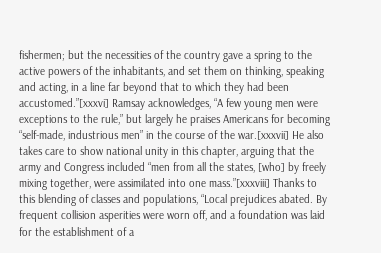fishermen; but the necessities of the country gave a spring to the active powers of the inhabitants, and set them on thinking, speaking and acting, in a line far beyond that to which they had been accustomed.”[xxxvi] Ramsay acknowledges, “A few young men were exceptions to the rule,” but largely he praises Americans for becoming “self-made, industrious men” in the course of the war.[xxxvii] He also takes care to show national unity in this chapter, arguing that the army and Congress included “men from all the states, [who] by freely mixing together, were assimilated into one mass.”[xxxviii] Thanks to this blending of classes and populations, “Local prejudices abated. By frequent collision asperities were worn off, and a foundation was laid for the establishment of a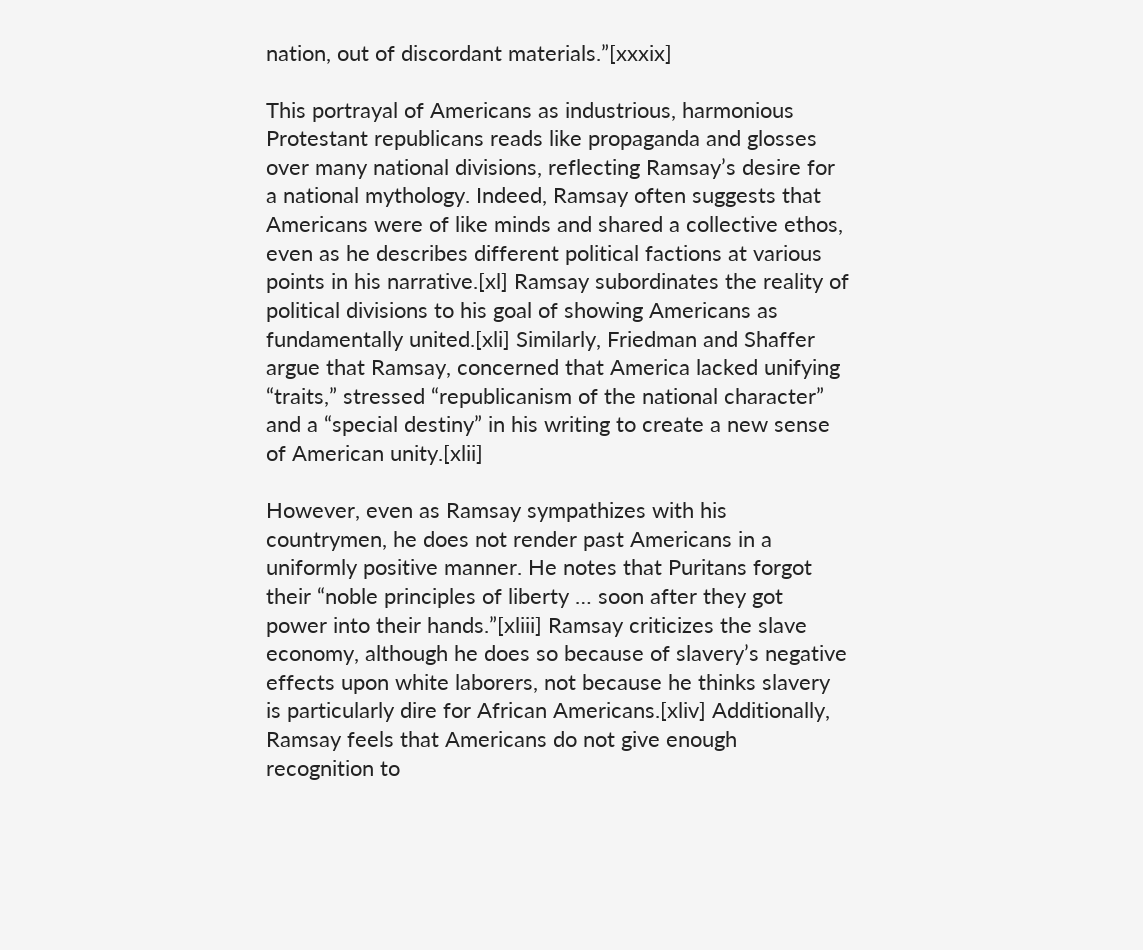nation, out of discordant materials.”[xxxix]

This portrayal of Americans as industrious, harmonious Protestant republicans reads like propaganda and glosses over many national divisions, reflecting Ramsay’s desire for a national mythology. Indeed, Ramsay often suggests that Americans were of like minds and shared a collective ethos, even as he describes different political factions at various points in his narrative.[xl] Ramsay subordinates the reality of political divisions to his goal of showing Americans as fundamentally united.[xli] Similarly, Friedman and Shaffer argue that Ramsay, concerned that America lacked unifying “traits,” stressed “republicanism of the national character” and a “special destiny” in his writing to create a new sense of American unity.[xlii]

However, even as Ramsay sympathizes with his countrymen, he does not render past Americans in a uniformly positive manner. He notes that Puritans forgot their “noble principles of liberty … soon after they got power into their hands.”[xliii] Ramsay criticizes the slave economy, although he does so because of slavery’s negative effects upon white laborers, not because he thinks slavery is particularly dire for African Americans.[xliv] Additionally, Ramsay feels that Americans do not give enough recognition to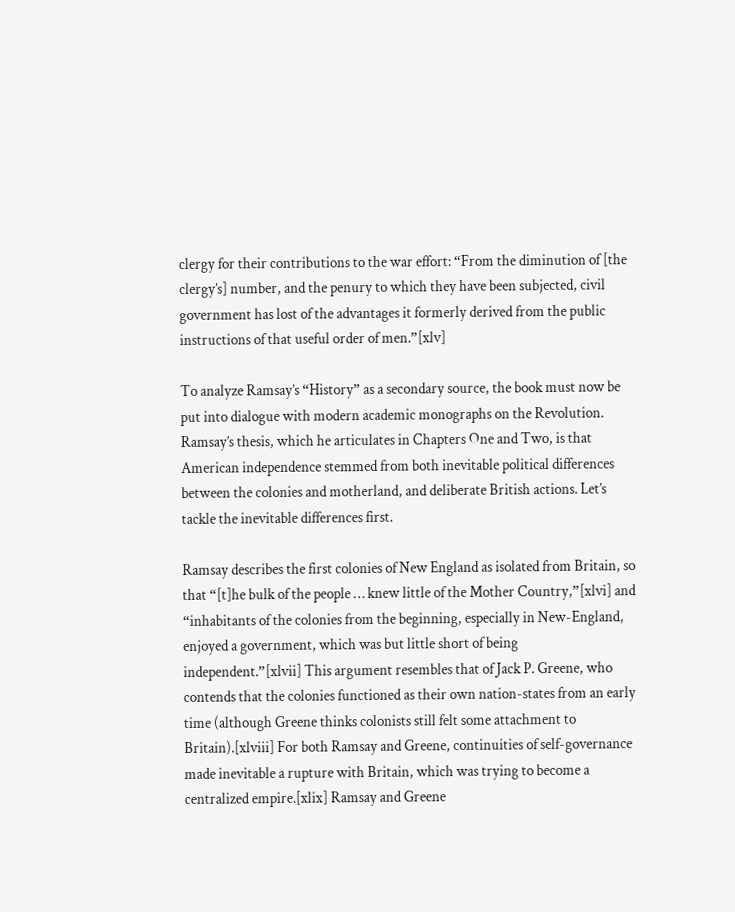clergy for their contributions to the war effort: “From the diminution of [the clergy’s] number, and the penury to which they have been subjected, civil government has lost of the advantages it formerly derived from the public instructions of that useful order of men.”[xlv]

To analyze Ramsay’s “History” as a secondary source, the book must now be put into dialogue with modern academic monographs on the Revolution. Ramsay’s thesis, which he articulates in Chapters One and Two, is that American independence stemmed from both inevitable political differences between the colonies and motherland, and deliberate British actions. Let’s tackle the inevitable differences first.

Ramsay describes the first colonies of New England as isolated from Britain, so that “[t]he bulk of the people … knew little of the Mother Country,”[xlvi] and “inhabitants of the colonies from the beginning, especially in New-England, enjoyed a government, which was but little short of being independent.”[xlvii] This argument resembles that of Jack P. Greene, who contends that the colonies functioned as their own nation-states from an early time (although Greene thinks colonists still felt some attachment to Britain).[xlviii] For both Ramsay and Greene, continuities of self-governance made inevitable a rupture with Britain, which was trying to become a centralized empire.[xlix] Ramsay and Greene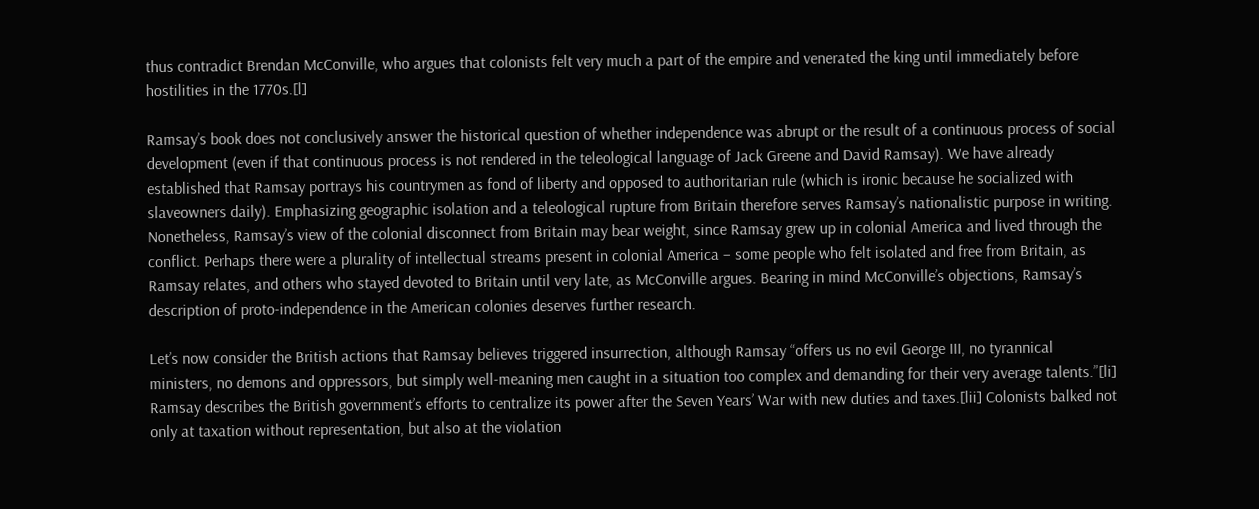thus contradict Brendan McConville, who argues that colonists felt very much a part of the empire and venerated the king until immediately before hostilities in the 1770s.[l]

Ramsay’s book does not conclusively answer the historical question of whether independence was abrupt or the result of a continuous process of social development (even if that continuous process is not rendered in the teleological language of Jack Greene and David Ramsay). We have already established that Ramsay portrays his countrymen as fond of liberty and opposed to authoritarian rule (which is ironic because he socialized with slaveowners daily). Emphasizing geographic isolation and a teleological rupture from Britain therefore serves Ramsay’s nationalistic purpose in writing. Nonetheless, Ramsay’s view of the colonial disconnect from Britain may bear weight, since Ramsay grew up in colonial America and lived through the conflict. Perhaps there were a plurality of intellectual streams present in colonial America – some people who felt isolated and free from Britain, as Ramsay relates, and others who stayed devoted to Britain until very late, as McConville argues. Bearing in mind McConville’s objections, Ramsay’s description of proto-independence in the American colonies deserves further research.

Let’s now consider the British actions that Ramsay believes triggered insurrection, although Ramsay “offers us no evil George III, no tyrannical ministers, no demons and oppressors, but simply well-meaning men caught in a situation too complex and demanding for their very average talents.”[li] Ramsay describes the British government’s efforts to centralize its power after the Seven Years’ War with new duties and taxes.[lii] Colonists balked not only at taxation without representation, but also at the violation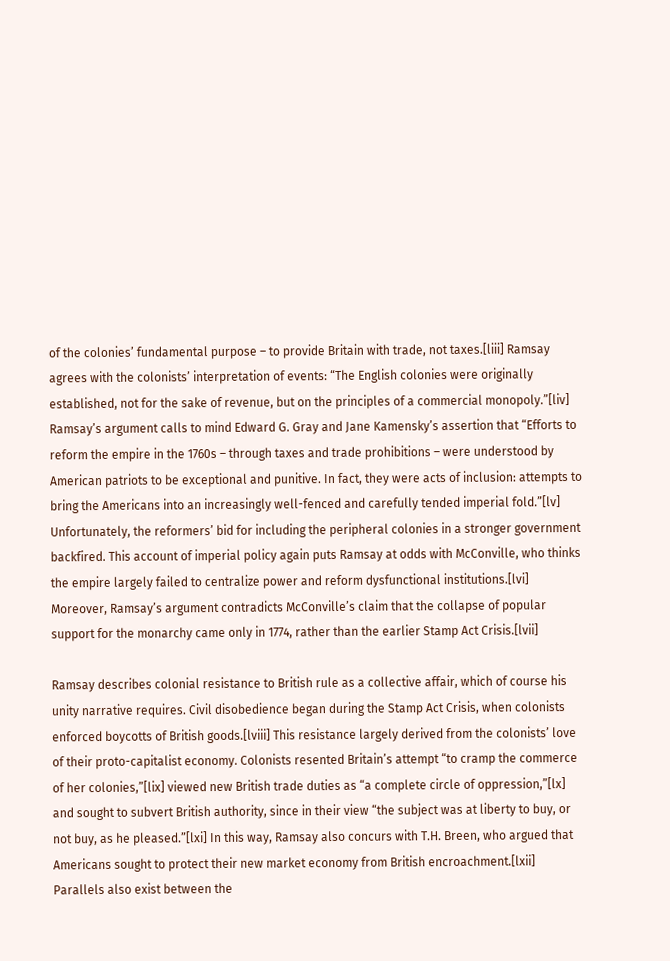of the colonies’ fundamental purpose – to provide Britain with trade, not taxes.[liii] Ramsay agrees with the colonists’ interpretation of events: “The English colonies were originally established, not for the sake of revenue, but on the principles of a commercial monopoly.”[liv] Ramsay’s argument calls to mind Edward G. Gray and Jane Kamensky’s assertion that “Efforts to reform the empire in the 1760s – through taxes and trade prohibitions – were understood by American patriots to be exceptional and punitive. In fact, they were acts of inclusion: attempts to bring the Americans into an increasingly well-fenced and carefully tended imperial fold.”[lv] Unfortunately, the reformers’ bid for including the peripheral colonies in a stronger government backfired. This account of imperial policy again puts Ramsay at odds with McConville, who thinks the empire largely failed to centralize power and reform dysfunctional institutions.[lvi] Moreover, Ramsay’s argument contradicts McConville’s claim that the collapse of popular support for the monarchy came only in 1774, rather than the earlier Stamp Act Crisis.[lvii]

Ramsay describes colonial resistance to British rule as a collective affair, which of course his unity narrative requires. Civil disobedience began during the Stamp Act Crisis, when colonists enforced boycotts of British goods.[lviii] This resistance largely derived from the colonists’ love of their proto-capitalist economy. Colonists resented Britain’s attempt “to cramp the commerce of her colonies,”[lix] viewed new British trade duties as “a complete circle of oppression,”[lx] and sought to subvert British authority, since in their view “the subject was at liberty to buy, or not buy, as he pleased.”[lxi] In this way, Ramsay also concurs with T.H. Breen, who argued that Americans sought to protect their new market economy from British encroachment.[lxii] Parallels also exist between the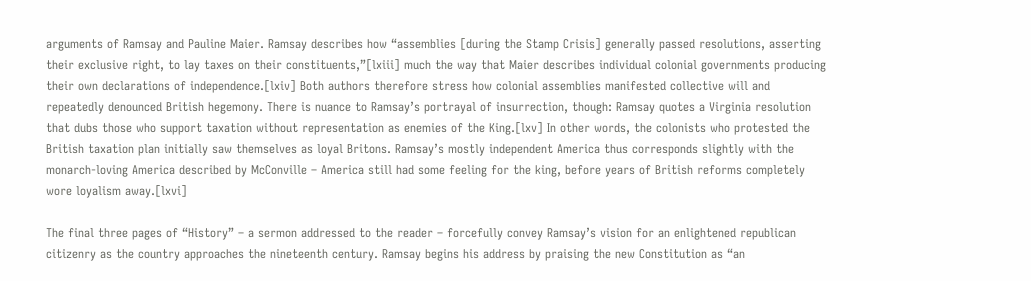arguments of Ramsay and Pauline Maier. Ramsay describes how “assemblies [during the Stamp Crisis] generally passed resolutions, asserting their exclusive right, to lay taxes on their constituents,”[lxiii] much the way that Maier describes individual colonial governments producing their own declarations of independence.[lxiv] Both authors therefore stress how colonial assemblies manifested collective will and repeatedly denounced British hegemony. There is nuance to Ramsay’s portrayal of insurrection, though: Ramsay quotes a Virginia resolution that dubs those who support taxation without representation as enemies of the King.[lxv] In other words, the colonists who protested the British taxation plan initially saw themselves as loyal Britons. Ramsay’s mostly independent America thus corresponds slightly with the monarch-loving America described by McConville – America still had some feeling for the king, before years of British reforms completely wore loyalism away.[lxvi]

The final three pages of “History” – a sermon addressed to the reader – forcefully convey Ramsay’s vision for an enlightened republican citizenry as the country approaches the nineteenth century. Ramsay begins his address by praising the new Constitution as “an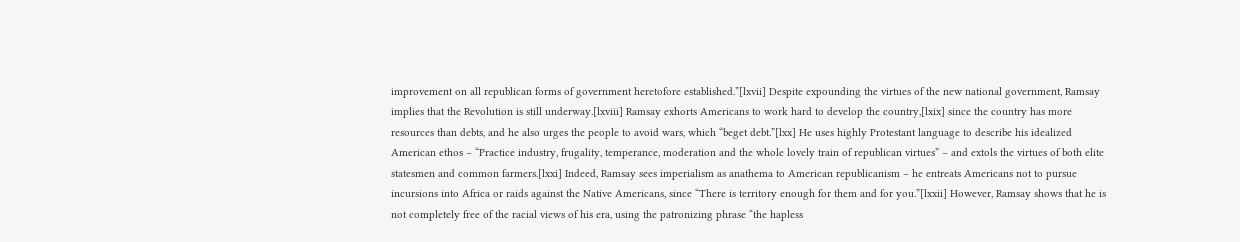improvement on all republican forms of government heretofore established.”[lxvii] Despite expounding the virtues of the new national government, Ramsay implies that the Revolution is still underway.[lxviii] Ramsay exhorts Americans to work hard to develop the country,[lxix] since the country has more resources than debts, and he also urges the people to avoid wars, which “beget debt.”[lxx] He uses highly Protestant language to describe his idealized American ethos – “Practice industry, frugality, temperance, moderation and the whole lovely train of republican virtues” – and extols the virtues of both elite statesmen and common farmers.[lxxi] Indeed, Ramsay sees imperialism as anathema to American republicanism – he entreats Americans not to pursue incursions into Africa or raids against the Native Americans, since “There is territory enough for them and for you.”[lxxii] However, Ramsay shows that he is not completely free of the racial views of his era, using the patronizing phrase “the hapless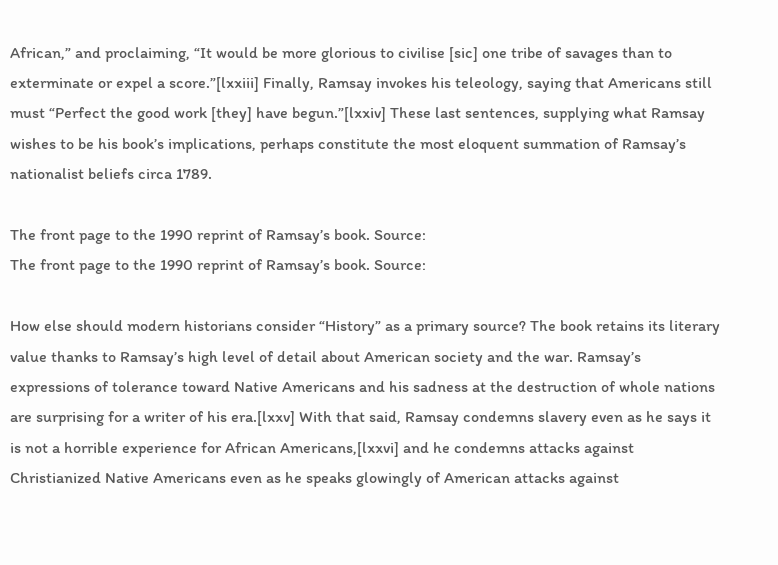African,” and proclaiming, “It would be more glorious to civilise [sic] one tribe of savages than to exterminate or expel a score.”[lxxiii] Finally, Ramsay invokes his teleology, saying that Americans still must “Perfect the good work [they] have begun.”[lxxiv] These last sentences, supplying what Ramsay wishes to be his book’s implications, perhaps constitute the most eloquent summation of Ramsay’s nationalist beliefs circa 1789.

The front page to the 1990 reprint of Ramsay’s book. Source:
The front page to the 1990 reprint of Ramsay’s book. Source:

How else should modern historians consider “History” as a primary source? The book retains its literary value thanks to Ramsay’s high level of detail about American society and the war. Ramsay’s expressions of tolerance toward Native Americans and his sadness at the destruction of whole nations are surprising for a writer of his era.[lxxv] With that said, Ramsay condemns slavery even as he says it is not a horrible experience for African Americans,[lxxvi] and he condemns attacks against Christianized Native Americans even as he speaks glowingly of American attacks against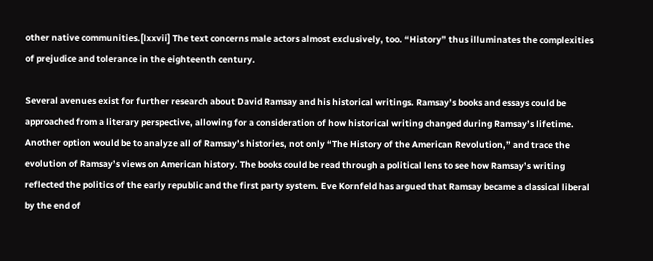other native communities.[lxxvii] The text concerns male actors almost exclusively, too. “History” thus illuminates the complexities of prejudice and tolerance in the eighteenth century.

Several avenues exist for further research about David Ramsay and his historical writings. Ramsay’s books and essays could be approached from a literary perspective, allowing for a consideration of how historical writing changed during Ramsay’s lifetime. Another option would be to analyze all of Ramsay’s histories, not only “The History of the American Revolution,” and trace the evolution of Ramsay’s views on American history. The books could be read through a political lens to see how Ramsay’s writing reflected the politics of the early republic and the first party system. Eve Kornfeld has argued that Ramsay became a classical liberal by the end of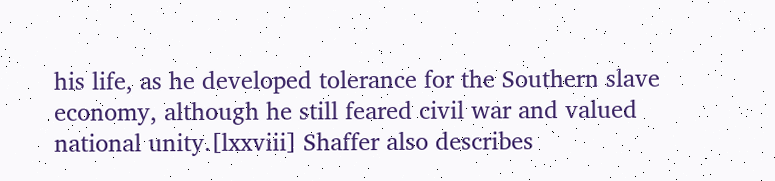his life, as he developed tolerance for the Southern slave economy, although he still feared civil war and valued national unity.[lxxviii] Shaffer also describes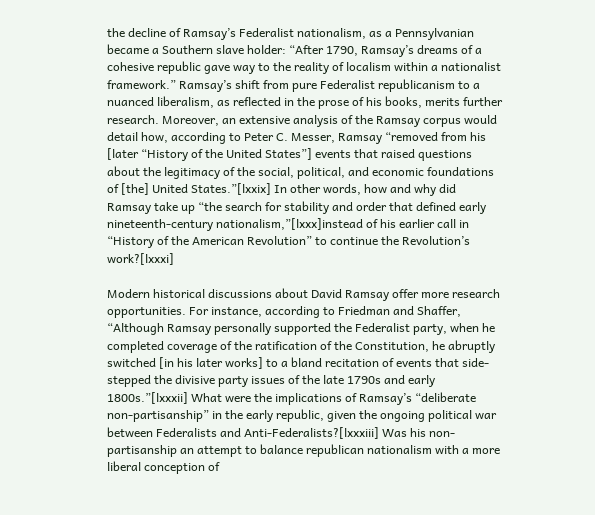the decline of Ramsay’s Federalist nationalism, as a Pennsylvanian became a Southern slave holder: “After 1790, Ramsay’s dreams of a cohesive republic gave way to the reality of localism within a nationalist framework.” Ramsay’s shift from pure Federalist republicanism to a nuanced liberalism, as reflected in the prose of his books, merits further research. Moreover, an extensive analysis of the Ramsay corpus would detail how, according to Peter C. Messer, Ramsay “removed from his [later “History of the United States”] events that raised questions about the legitimacy of the social, political, and economic foundations of [the] United States.”[lxxix] In other words, how and why did Ramsay take up “the search for stability and order that defined early nineteenth-century nationalism,”[lxxx]instead of his earlier call in “History of the American Revolution” to continue the Revolution’s work?[lxxxi]

Modern historical discussions about David Ramsay offer more research opportunities. For instance, according to Friedman and Shaffer, “Although Ramsay personally supported the Federalist party, when he completed coverage of the ratification of the Constitution, he abruptly switched [in his later works] to a bland recitation of events that side-stepped the divisive party issues of the late 1790s and early 1800s.”[lxxxii] What were the implications of Ramsay’s “deliberate non-partisanship” in the early republic, given the ongoing political war between Federalists and Anti-Federalists?[lxxxiii] Was his non-partisanship an attempt to balance republican nationalism with a more liberal conception of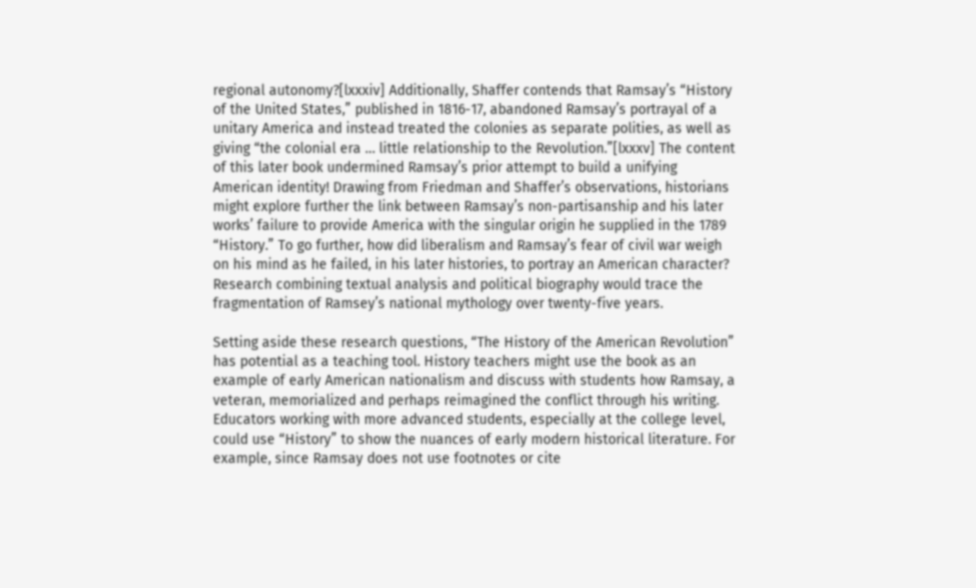regional autonomy?[lxxxiv] Additionally, Shaffer contends that Ramsay’s “History of the United States,” published in 1816-17, abandoned Ramsay’s portrayal of a unitary America and instead treated the colonies as separate polities, as well as giving “the colonial era … little relationship to the Revolution.”[lxxxv] The content of this later book undermined Ramsay’s prior attempt to build a unifying American identity! Drawing from Friedman and Shaffer’s observations, historians might explore further the link between Ramsay’s non-partisanship and his later works’ failure to provide America with the singular origin he supplied in the 1789 “History.” To go further, how did liberalism and Ramsay’s fear of civil war weigh on his mind as he failed, in his later histories, to portray an American character? Research combining textual analysis and political biography would trace the fragmentation of Ramsey’s national mythology over twenty-five years.

Setting aside these research questions, “The History of the American Revolution” has potential as a teaching tool. History teachers might use the book as an example of early American nationalism and discuss with students how Ramsay, a veteran, memorialized and perhaps reimagined the conflict through his writing. Educators working with more advanced students, especially at the college level, could use “History” to show the nuances of early modern historical literature. For example, since Ramsay does not use footnotes or cite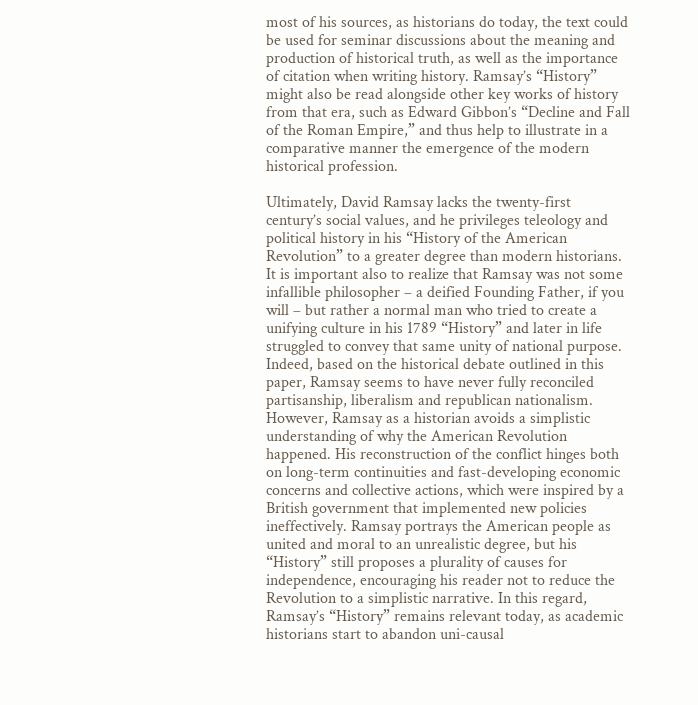most of his sources, as historians do today, the text could be used for seminar discussions about the meaning and production of historical truth, as well as the importance of citation when writing history. Ramsay’s “History” might also be read alongside other key works of history from that era, such as Edward Gibbon’s “Decline and Fall of the Roman Empire,” and thus help to illustrate in a comparative manner the emergence of the modern historical profession.

Ultimately, David Ramsay lacks the twenty-first century’s social values, and he privileges teleology and political history in his “History of the American Revolution” to a greater degree than modern historians. It is important also to realize that Ramsay was not some infallible philosopher – a deified Founding Father, if you will – but rather a normal man who tried to create a unifying culture in his 1789 “History” and later in life struggled to convey that same unity of national purpose. Indeed, based on the historical debate outlined in this paper, Ramsay seems to have never fully reconciled partisanship, liberalism and republican nationalism. However, Ramsay as a historian avoids a simplistic understanding of why the American Revolution happened. His reconstruction of the conflict hinges both on long-term continuities and fast-developing economic concerns and collective actions, which were inspired by a British government that implemented new policies ineffectively. Ramsay portrays the American people as united and moral to an unrealistic degree, but his “History” still proposes a plurality of causes for independence, encouraging his reader not to reduce the Revolution to a simplistic narrative. In this regard, Ramsay’s “History” remains relevant today, as academic historians start to abandon uni-causal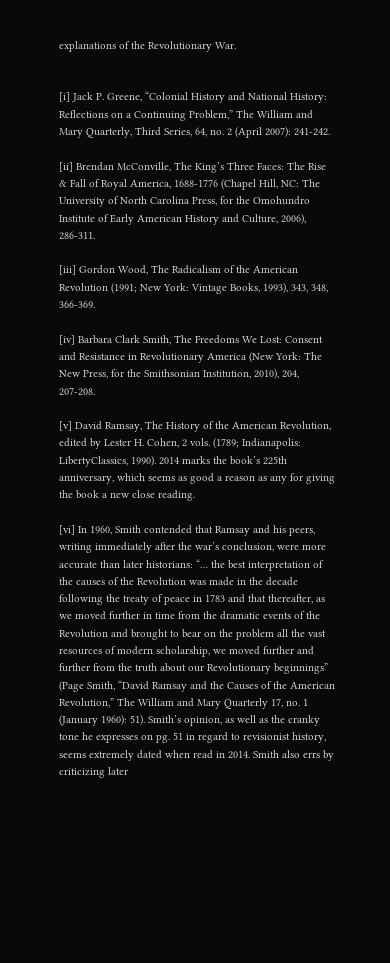explanations of the Revolutionary War.


[i] Jack P. Greene, “Colonial History and National History: Reflections on a Continuing Problem,” The William and Mary Quarterly, Third Series, 64, no. 2 (April 2007): 241-242.

[ii] Brendan McConville, The King’s Three Faces: The Rise & Fall of Royal America, 1688-1776 (Chapel Hill, NC: The University of North Carolina Press, for the Omohundro Institute of Early American History and Culture, 2006), 286-311.

[iii] Gordon Wood, The Radicalism of the American Revolution (1991; New York: Vintage Books, 1993), 343, 348, 366-369.

[iv] Barbara Clark Smith, The Freedoms We Lost: Consent and Resistance in Revolutionary America (New York: The New Press, for the Smithsonian Institution, 2010), 204, 207-208.

[v] David Ramsay, The History of the American Revolution, edited by Lester H. Cohen, 2 vols. (1789; Indianapolis: LibertyClassics, 1990). 2014 marks the book’s 225th anniversary, which seems as good a reason as any for giving the book a new close reading.

[vi] In 1960, Smith contended that Ramsay and his peers, writing immediately after the war’s conclusion, were more accurate than later historians: “… the best interpretation of the causes of the Revolution was made in the decade following the treaty of peace in 1783 and that thereafter, as we moved further in time from the dramatic events of the Revolution and brought to bear on the problem all the vast resources of modern scholarship, we moved further and further from the truth about our Revolutionary beginnings” (Page Smith, “David Ramsay and the Causes of the American Revolution,” The William and Mary Quarterly 17, no. 1 (January 1960): 51). Smith’s opinion, as well as the cranky tone he expresses on pg. 51 in regard to revisionist history, seems extremely dated when read in 2014. Smith also errs by criticizing later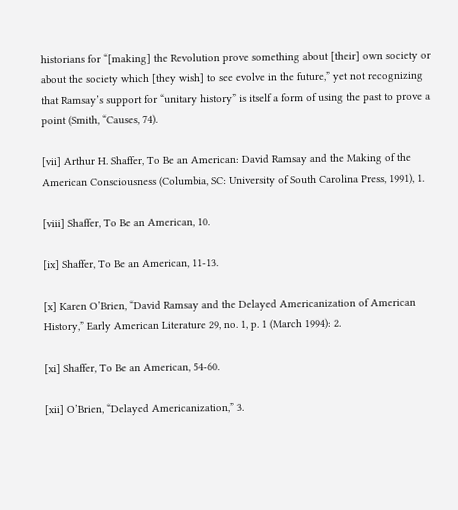historians for “[making] the Revolution prove something about [their] own society or about the society which [they wish] to see evolve in the future,” yet not recognizing that Ramsay’s support for “unitary history” is itself a form of using the past to prove a point (Smith, “Causes, 74).

[vii] Arthur H. Shaffer, To Be an American: David Ramsay and the Making of the American Consciousness (Columbia, SC: University of South Carolina Press, 1991), 1.

[viii] Shaffer, To Be an American, 10.

[ix] Shaffer, To Be an American, 11-13.

[x] Karen O’Brien, “David Ramsay and the Delayed Americanization of American History,” Early American Literature 29, no. 1, p. 1 (March 1994): 2.

[xi] Shaffer, To Be an American, 54-60.

[xii] O’Brien, “Delayed Americanization,” 3.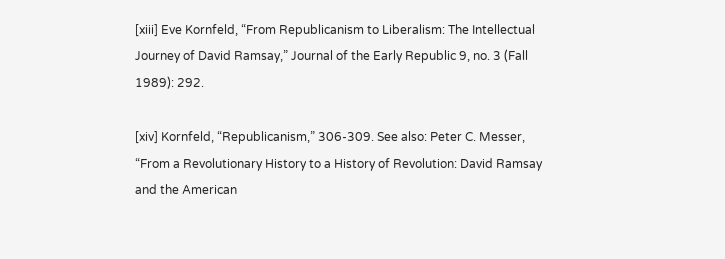[xiii] Eve Kornfeld, “From Republicanism to Liberalism: The Intellectual Journey of David Ramsay,” Journal of the Early Republic 9, no. 3 (Fall 1989): 292.

[xiv] Kornfeld, “Republicanism,” 306-309. See also: Peter C. Messer, “From a Revolutionary History to a History of Revolution: David Ramsay and the American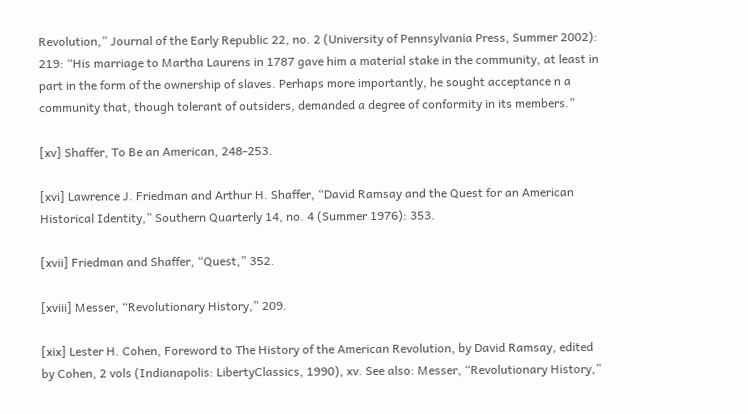Revolution,” Journal of the Early Republic 22, no. 2 (University of Pennsylvania Press, Summer 2002): 219: “His marriage to Martha Laurens in 1787 gave him a material stake in the community, at least in part in the form of the ownership of slaves. Perhaps more importantly, he sought acceptance n a community that, though tolerant of outsiders, demanded a degree of conformity in its members.”

[xv] Shaffer, To Be an American, 248-253.

[xvi] Lawrence J. Friedman and Arthur H. Shaffer, “David Ramsay and the Quest for an American Historical Identity,” Southern Quarterly 14, no. 4 (Summer 1976): 353.

[xvii] Friedman and Shaffer, “Quest,” 352.

[xviii] Messer, “Revolutionary History,” 209.

[xix] Lester H. Cohen, Foreword to The History of the American Revolution, by David Ramsay, edited by Cohen, 2 vols (Indianapolis: LibertyClassics, 1990), xv. See also: Messer, “Revolutionary History,”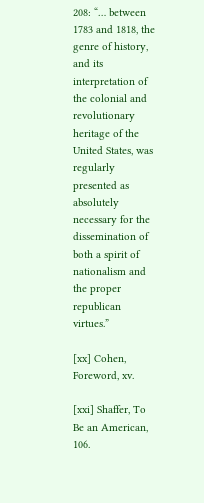208: “… between 1783 and 1818, the genre of history, and its interpretation of the colonial and revolutionary heritage of the United States, was regularly presented as absolutely necessary for the dissemination of both a spirit of nationalism and the proper republican virtues.”

[xx] Cohen, Foreword, xv.

[xxi] Shaffer, To Be an American, 106.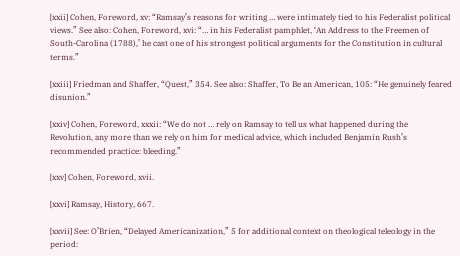[xxii] Cohen, Foreword, xv: “Ramsay’s reasons for writing … were intimately tied to his Federalist political views.” See also: Cohen, Foreword, xvi: “… in his Federalist pamphlet, ‘An Address to the Freemen of South-Carolina (1788),’ he cast one of his strongest political arguments for the Constitution in cultural terms.”

[xxiii] Friedman and Shaffer, “Quest,” 354. See also: Shaffer, To Be an American, 105: “He genuinely feared disunion.”

[xxiv] Cohen, Foreword, xxxii: “We do not … rely on Ramsay to tell us what happened during the Revolution, any more than we rely on him for medical advice, which included Benjamin Rush’s recommended practice: bleeding.”

[xxv] Cohen, Foreword, xvii.

[xxvi] Ramsay, History, 667.

[xxvii] See: O’Brien, “Delayed Americanization,” 5 for additional context on theological teleology in the period: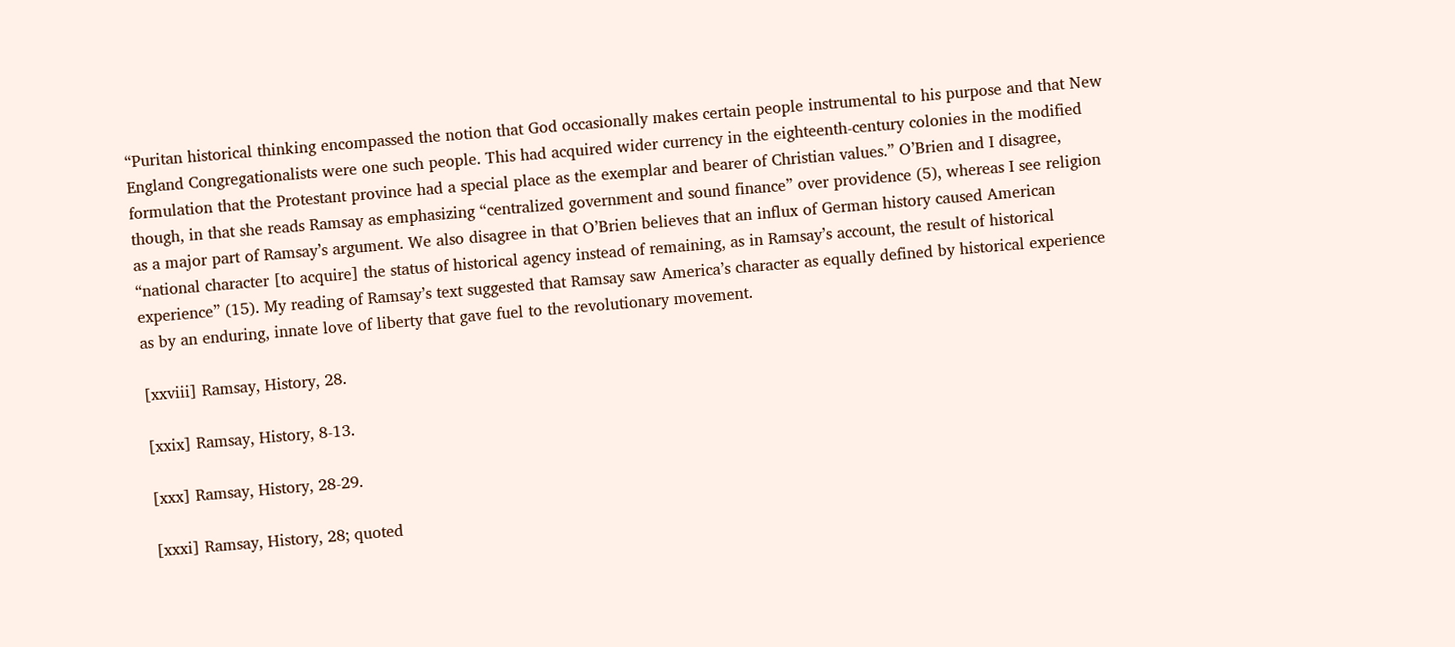“Puritan historical thinking encompassed the notion that God occasionally makes certain people instrumental to his purpose and that New England Congregationalists were one such people. This had acquired wider currency in the eighteenth-century colonies in the modified formulation that the Protestant province had a special place as the exemplar and bearer of Christian values.” O’Brien and I disagree, though, in that she reads Ramsay as emphasizing “centralized government and sound finance” over providence (5), whereas I see religion as a major part of Ramsay’s argument. We also disagree in that O’Brien believes that an influx of German history caused American “national character [to acquire] the status of historical agency instead of remaining, as in Ramsay’s account, the result of historical experience” (15). My reading of Ramsay’s text suggested that Ramsay saw America’s character as equally defined by historical experience as by an enduring, innate love of liberty that gave fuel to the revolutionary movement.

[xxviii] Ramsay, History, 28.

[xxix] Ramsay, History, 8-13.

[xxx] Ramsay, History, 28-29.

[xxxi] Ramsay, History, 28; quoted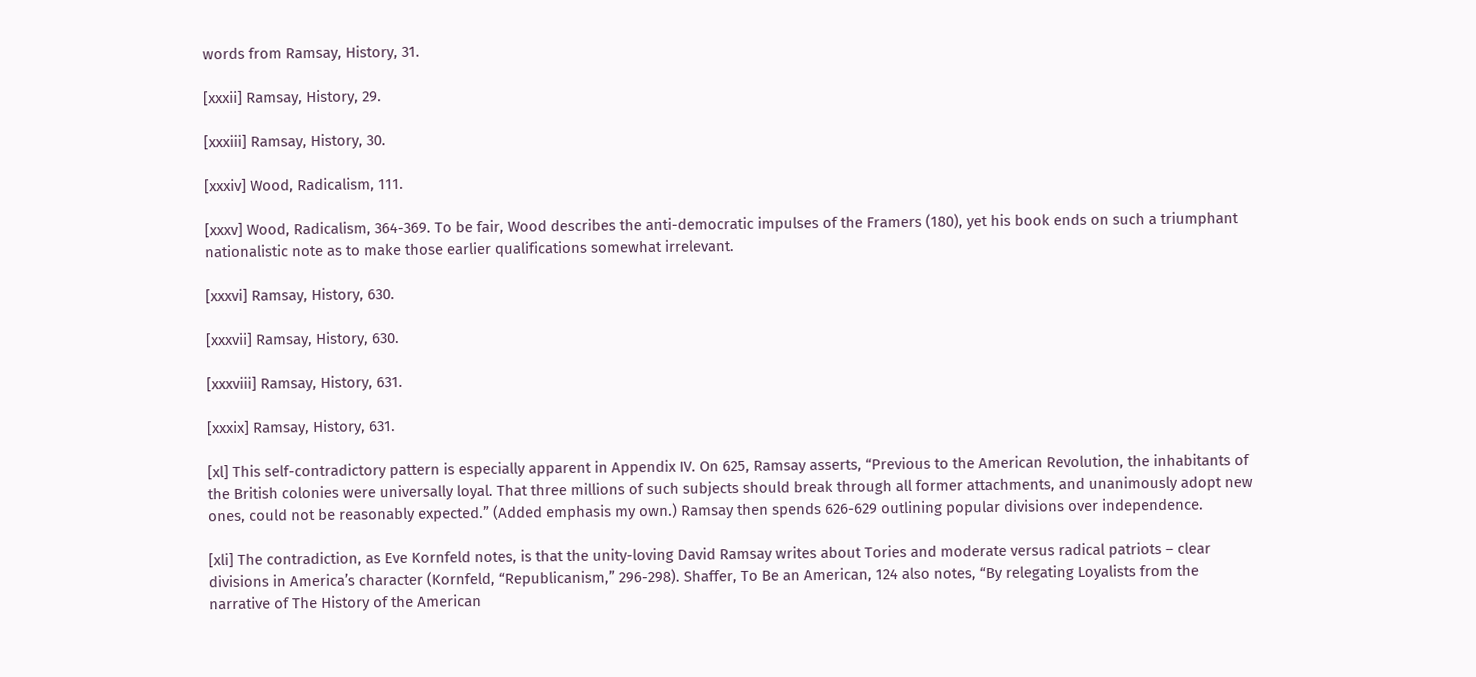words from Ramsay, History, 31.

[xxxii] Ramsay, History, 29.

[xxxiii] Ramsay, History, 30.

[xxxiv] Wood, Radicalism, 111.

[xxxv] Wood, Radicalism, 364-369. To be fair, Wood describes the anti-democratic impulses of the Framers (180), yet his book ends on such a triumphant nationalistic note as to make those earlier qualifications somewhat irrelevant.

[xxxvi] Ramsay, History, 630.

[xxxvii] Ramsay, History, 630.

[xxxviii] Ramsay, History, 631.

[xxxix] Ramsay, History, 631.

[xl] This self-contradictory pattern is especially apparent in Appendix IV. On 625, Ramsay asserts, “Previous to the American Revolution, the inhabitants of the British colonies were universally loyal. That three millions of such subjects should break through all former attachments, and unanimously adopt new ones, could not be reasonably expected.” (Added emphasis my own.) Ramsay then spends 626-629 outlining popular divisions over independence.

[xli] The contradiction, as Eve Kornfeld notes, is that the unity-loving David Ramsay writes about Tories and moderate versus radical patriots – clear divisions in America’s character (Kornfeld, “Republicanism,” 296-298). Shaffer, To Be an American, 124 also notes, “By relegating Loyalists from the narrative of The History of the American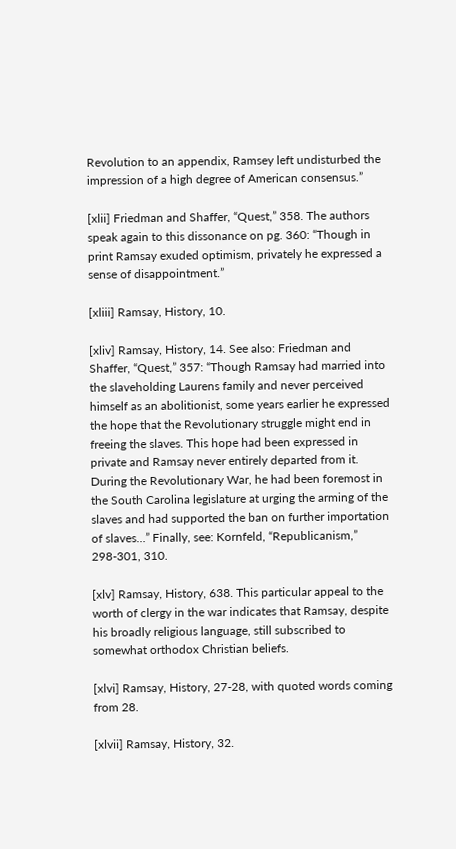Revolution to an appendix, Ramsey left undisturbed the impression of a high degree of American consensus.”

[xlii] Friedman and Shaffer, “Quest,” 358. The authors speak again to this dissonance on pg. 360: “Though in print Ramsay exuded optimism, privately he expressed a sense of disappointment.”

[xliii] Ramsay, History, 10.

[xliv] Ramsay, History, 14. See also: Friedman and Shaffer, “Quest,” 357: “Though Ramsay had married into the slaveholding Laurens family and never perceived himself as an abolitionist, some years earlier he expressed the hope that the Revolutionary struggle might end in freeing the slaves. This hope had been expressed in private and Ramsay never entirely departed from it. During the Revolutionary War, he had been foremost in the South Carolina legislature at urging the arming of the slaves and had supported the ban on further importation of slaves…” Finally, see: Kornfeld, “Republicanism,” 298-301, 310.

[xlv] Ramsay, History, 638. This particular appeal to the worth of clergy in the war indicates that Ramsay, despite his broadly religious language, still subscribed to somewhat orthodox Christian beliefs.

[xlvi] Ramsay, History, 27-28, with quoted words coming from 28.

[xlvii] Ramsay, History, 32.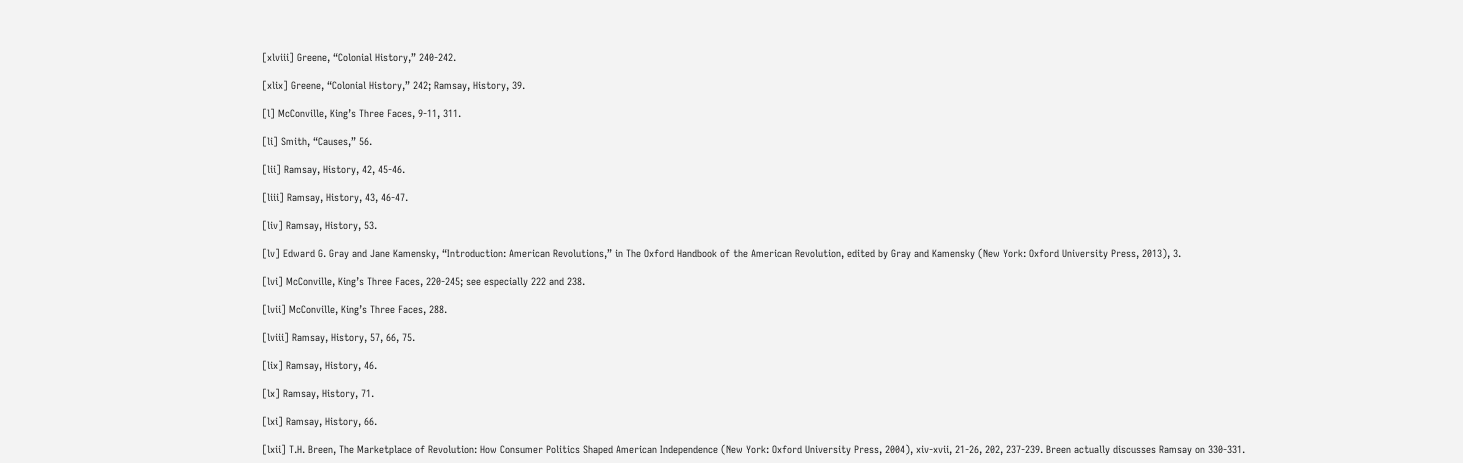[xlviii] Greene, “Colonial History,” 240-242.

[xlix] Greene, “Colonial History,” 242; Ramsay, History, 39.

[l] McConville, King’s Three Faces, 9-11, 311.

[li] Smith, “Causes,” 56.

[lii] Ramsay, History, 42, 45-46.

[liii] Ramsay, History, 43, 46-47.

[liv] Ramsay, History, 53.

[lv] Edward G. Gray and Jane Kamensky, “Introduction: American Revolutions,” in The Oxford Handbook of the American Revolution, edited by Gray and Kamensky (New York: Oxford University Press, 2013), 3.

[lvi] McConville, King’s Three Faces, 220-245; see especially 222 and 238.

[lvii] McConville, King’s Three Faces, 288.

[lviii] Ramsay, History, 57, 66, 75.

[lix] Ramsay, History, 46.

[lx] Ramsay, History, 71.

[lxi] Ramsay, History, 66.

[lxii] T.H. Breen, The Marketplace of Revolution: How Consumer Politics Shaped American Independence (New York: Oxford University Press, 2004), xiv-xvii, 21-26, 202, 237-239. Breen actually discusses Ramsay on 330-331.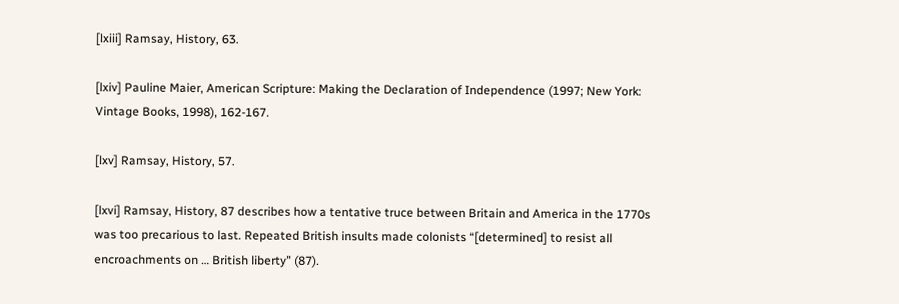[lxiii] Ramsay, History, 63.

[lxiv] Pauline Maier, American Scripture: Making the Declaration of Independence (1997; New York: Vintage Books, 1998), 162-167.

[lxv] Ramsay, History, 57.

[lxvi] Ramsay, History, 87 describes how a tentative truce between Britain and America in the 1770s was too precarious to last. Repeated British insults made colonists “[determined] to resist all encroachments on … British liberty” (87).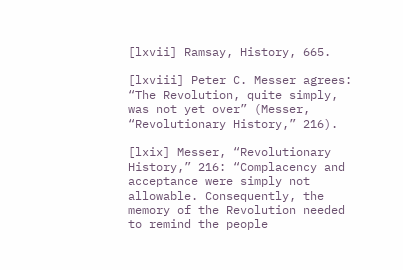[lxvii] Ramsay, History, 665.

[lxviii] Peter C. Messer agrees: “The Revolution, quite simply, was not yet over” (Messer, “Revolutionary History,” 216).

[lxix] Messer, “Revolutionary History,” 216: “Complacency and acceptance were simply not allowable. Consequently, the memory of the Revolution needed to remind the people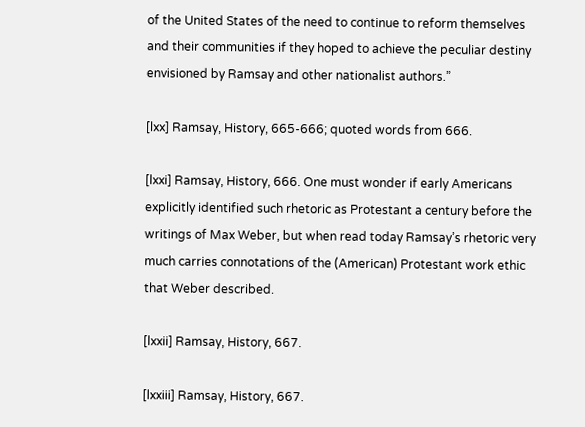of the United States of the need to continue to reform themselves and their communities if they hoped to achieve the peculiar destiny envisioned by Ramsay and other nationalist authors.”

[lxx] Ramsay, History, 665-666; quoted words from 666.

[lxxi] Ramsay, History, 666. One must wonder if early Americans explicitly identified such rhetoric as Protestant a century before the writings of Max Weber, but when read today Ramsay’s rhetoric very much carries connotations of the (American) Protestant work ethic that Weber described.

[lxxii] Ramsay, History, 667.

[lxxiii] Ramsay, History, 667.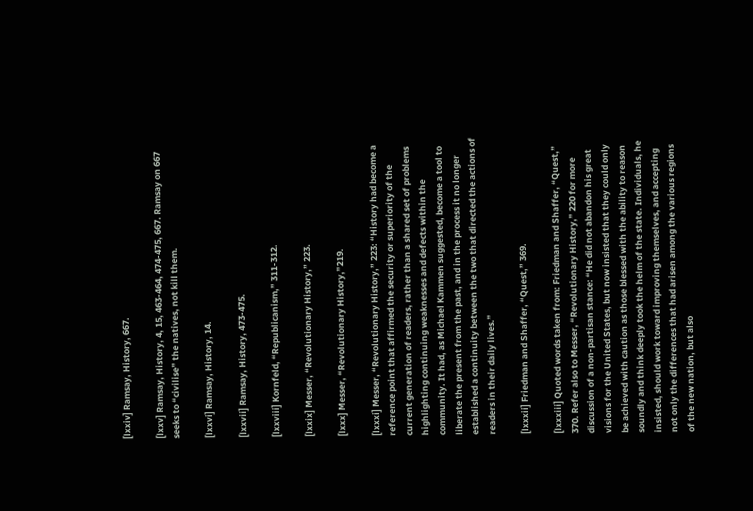[lxxiv] Ramsay, History, 667.

[lxxv] Ramsay, History, 4, 15, 463-464, 474-475, 667. Ramsay on 667 seeks to “civilise” the natives, not kill them.

[lxxvi] Ramsay, History, 14.

[lxxvii] Ramsay, History, 473-475.

[lxxviii] Kornfeld, “Republicanism,” 311-312.

[lxxix] Messer, “Revolutionary History,” 223.

[lxxx] Messer, “Revolutionary History,”219.

[lxxxi] Messer, “Revolutionary History,” 223: “History had become a reference point that affirmed the security or superiority of the current generation of readers, rather than a shared set of problems highlighting continuing weaknesses and defects within the community. It had, as Michael Kammen suggested, become a tool to liberate the present from the past, and in the process it no longer established a continuity between the two that directed the actions of readers in their daily lives.”

[lxxxii] Friedman and Shaffer, “Quest,” 369.

[lxxxiii] Quoted words taken from: Friedman and Shaffer, “Quest,” 370. Refer also to Messer, “Revolutionary History,” 220 for more discussion of a non-partisan stance: “He did not abandon his great visions for the United States, but now insisted that they could only be achieved with caution as those blessed with the ability to reason soundly and think deeply took the helm of the state. Individuals, he insisted, should work toward improving themselves, and accepting not only the differences that had arisen among the various regions of the new nation, but also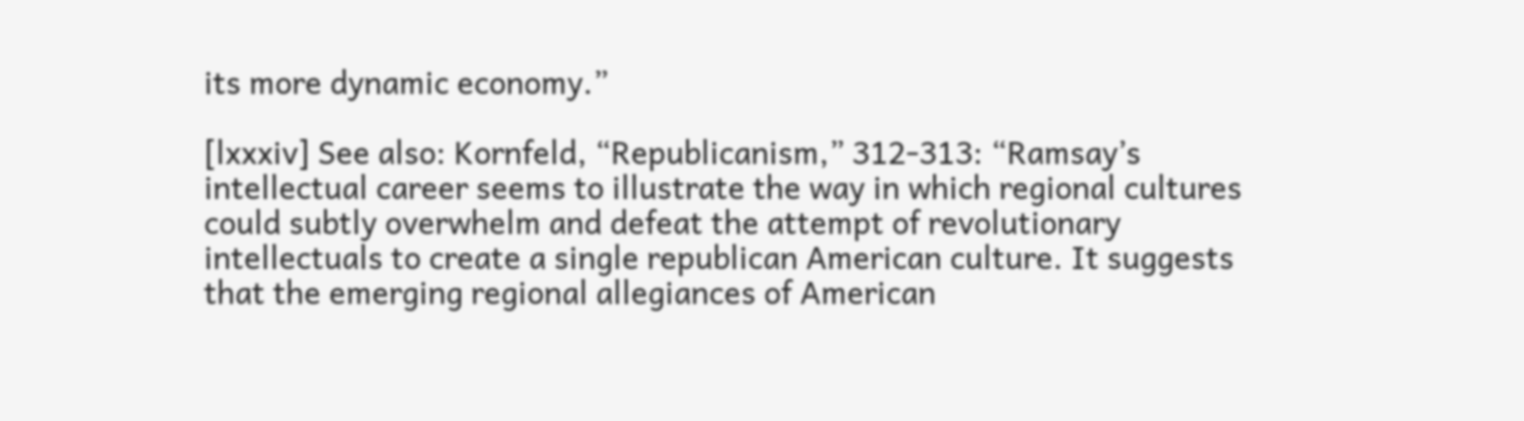its more dynamic economy.”

[lxxxiv] See also: Kornfeld, “Republicanism,” 312-313: “Ramsay’s intellectual career seems to illustrate the way in which regional cultures could subtly overwhelm and defeat the attempt of revolutionary intellectuals to create a single republican American culture. It suggests that the emerging regional allegiances of American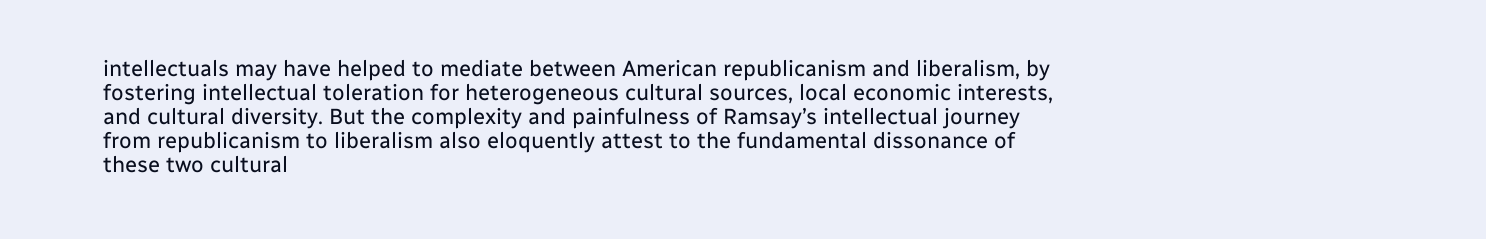intellectuals may have helped to mediate between American republicanism and liberalism, by fostering intellectual toleration for heterogeneous cultural sources, local economic interests, and cultural diversity. But the complexity and painfulness of Ramsay’s intellectual journey from republicanism to liberalism also eloquently attest to the fundamental dissonance of these two cultural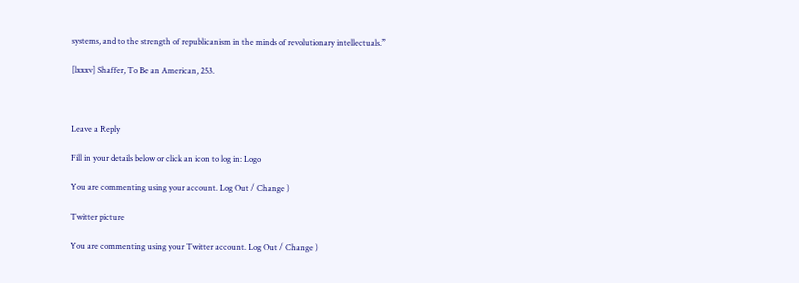systems, and to the strength of republicanism in the minds of revolutionary intellectuals.”

[lxxxv] Shaffer, To Be an American, 253.



Leave a Reply

Fill in your details below or click an icon to log in: Logo

You are commenting using your account. Log Out / Change )

Twitter picture

You are commenting using your Twitter account. Log Out / Change )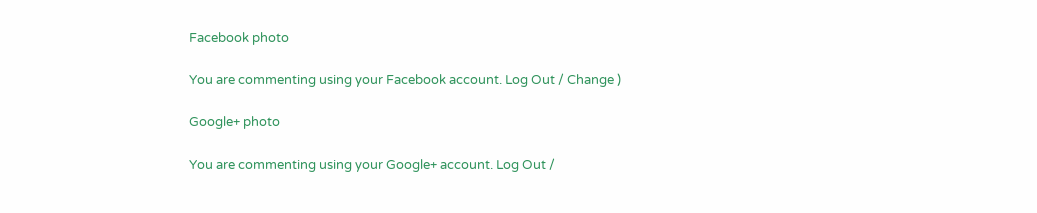Facebook photo

You are commenting using your Facebook account. Log Out / Change )

Google+ photo

You are commenting using your Google+ account. Log Out /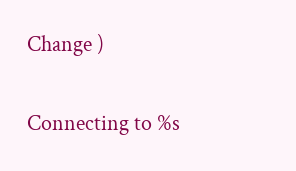Change )

Connecting to %s